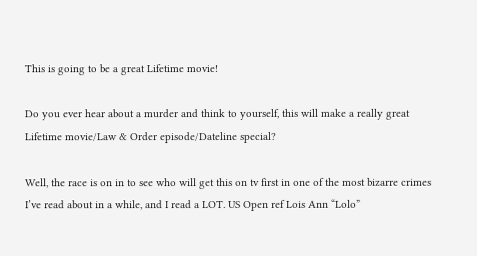This is going to be a great Lifetime movie!

Do you ever hear about a murder and think to yourself, this will make a really great Lifetime movie/Law & Order episode/Dateline special?

Well, the race is on in to see who will get this on tv first in one of the most bizarre crimes I’ve read about in a while, and I read a LOT. US Open ref Lois Ann “Lolo”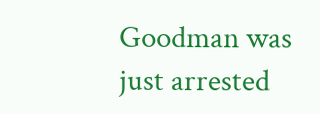Goodman was just arrested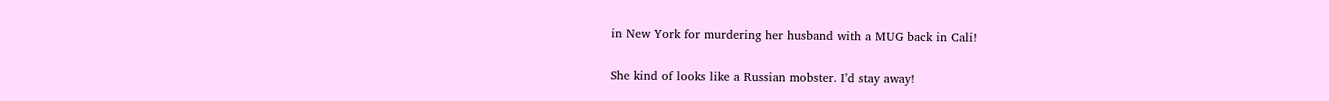in New York for murdering her husband with a MUG back in Cali!

She kind of looks like a Russian mobster. I’d stay away!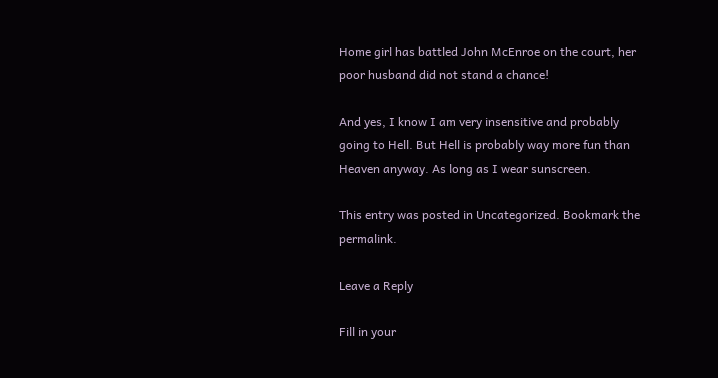Home girl has battled John McEnroe on the court, her poor husband did not stand a chance!

And yes, I know I am very insensitive and probably going to Hell. But Hell is probably way more fun than Heaven anyway. As long as I wear sunscreen.

This entry was posted in Uncategorized. Bookmark the permalink.

Leave a Reply

Fill in your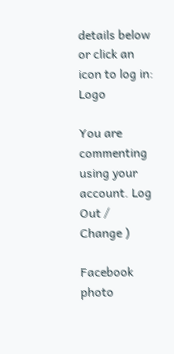details below or click an icon to log in: Logo

You are commenting using your account. Log Out /  Change )

Facebook photo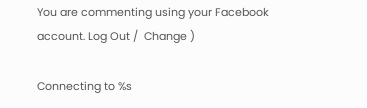You are commenting using your Facebook account. Log Out /  Change )

Connecting to %s